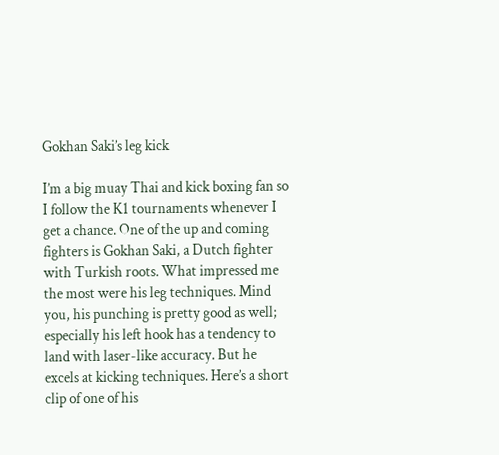Gokhan Saki’s leg kick

I’m a big muay Thai and kick boxing fan so I follow the K1 tournaments whenever I get a chance. One of the up and coming fighters is Gokhan Saki, a Dutch fighter with Turkish roots. What impressed me the most were his leg techniques. Mind you, his punching is pretty good as well; especially his left hook has a tendency to land with laser-like accuracy. But he excels at kicking techniques. Here’s a short clip of one of his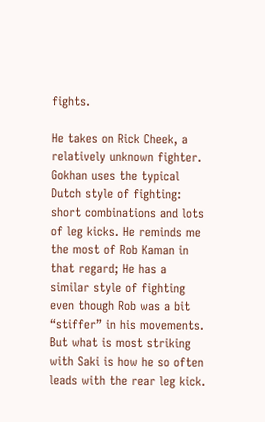fights.

He takes on Rick Cheek, a relatively unknown fighter. Gokhan uses the typical Dutch style of fighting: short combinations and lots of leg kicks. He reminds me the most of Rob Kaman in that regard; He has a similar style of fighting even though Rob was a bit “stiffer” in his movements. But what is most striking with Saki is how he so often leads with the rear leg kick.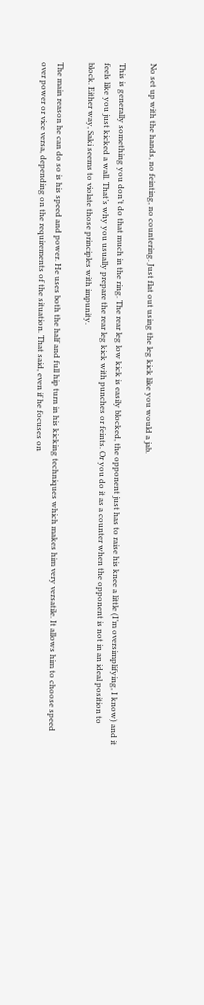No set up with the hands, no feinting, no countering. Just flat out using the leg kick like you would a jab.

This is generally something you don’t do that much in the ring. The rear leg low kick is easily blocked, the opponent just has to raise his knee a little (I’m oversimplifying, I know) and it feels like you just kicked a wall. That’s why you usually prepare the rear leg kick with punches or feints. Or you do it as a counter when the opponent is not in an ideal position to block. Either way, Saki seems to violate those principles with impunity.

The main reason he can do so is his speed and power. He uses both the half and full hip turn in his kicking techniques which makes him very versatile. It allows him to choose speed over power or vice versa, depending on the requirements of the situation. That said, even if he focuses on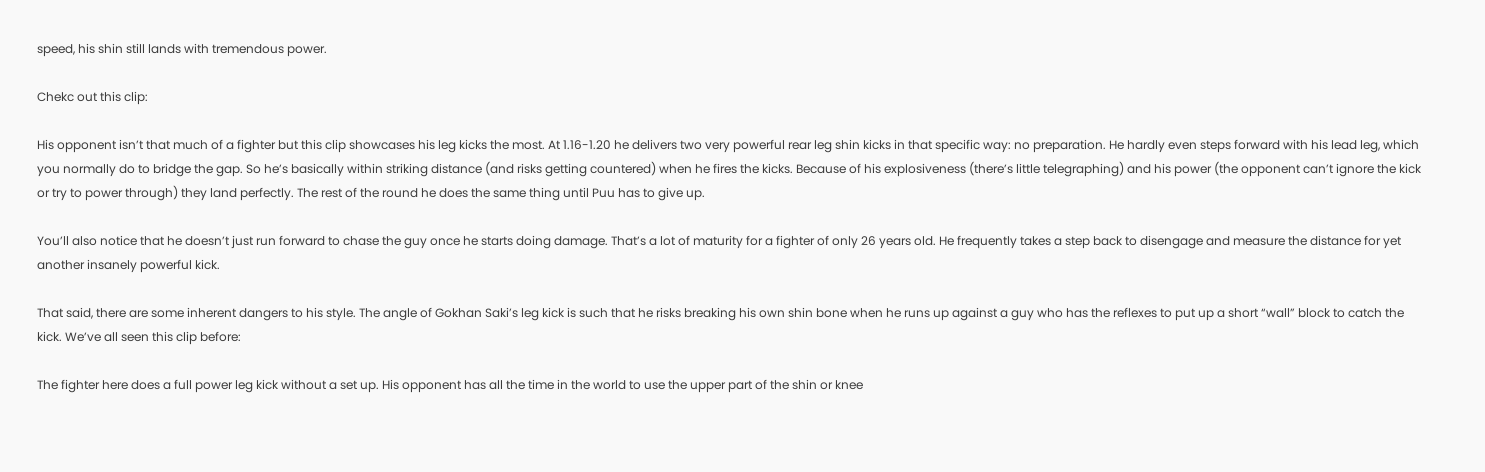speed, his shin still lands with tremendous power.

Chekc out this clip:

His opponent isn’t that much of a fighter but this clip showcases his leg kicks the most. At 1.16-1.20 he delivers two very powerful rear leg shin kicks in that specific way: no preparation. He hardly even steps forward with his lead leg, which you normally do to bridge the gap. So he’s basically within striking distance (and risks getting countered) when he fires the kicks. Because of his explosiveness (there’s little telegraphing) and his power (the opponent can’t ignore the kick or try to power through) they land perfectly. The rest of the round he does the same thing until Puu has to give up.

You’ll also notice that he doesn’t just run forward to chase the guy once he starts doing damage. That’s a lot of maturity for a fighter of only 26 years old. He frequently takes a step back to disengage and measure the distance for yet another insanely powerful kick.

That said, there are some inherent dangers to his style. The angle of Gokhan Saki’s leg kick is such that he risks breaking his own shin bone when he runs up against a guy who has the reflexes to put up a short “wall” block to catch the kick. We’ve all seen this clip before:

The fighter here does a full power leg kick without a set up. His opponent has all the time in the world to use the upper part of the shin or knee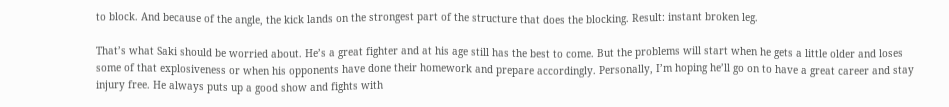to block. And because of the angle, the kick lands on the strongest part of the structure that does the blocking. Result: instant broken leg.

That’s what Saki should be worried about. He’s a great fighter and at his age still has the best to come. But the problems will start when he gets a little older and loses some of that explosiveness or when his opponents have done their homework and prepare accordingly. Personally, I’m hoping he’ll go on to have a great career and stay injury free. He always puts up a good show and fights with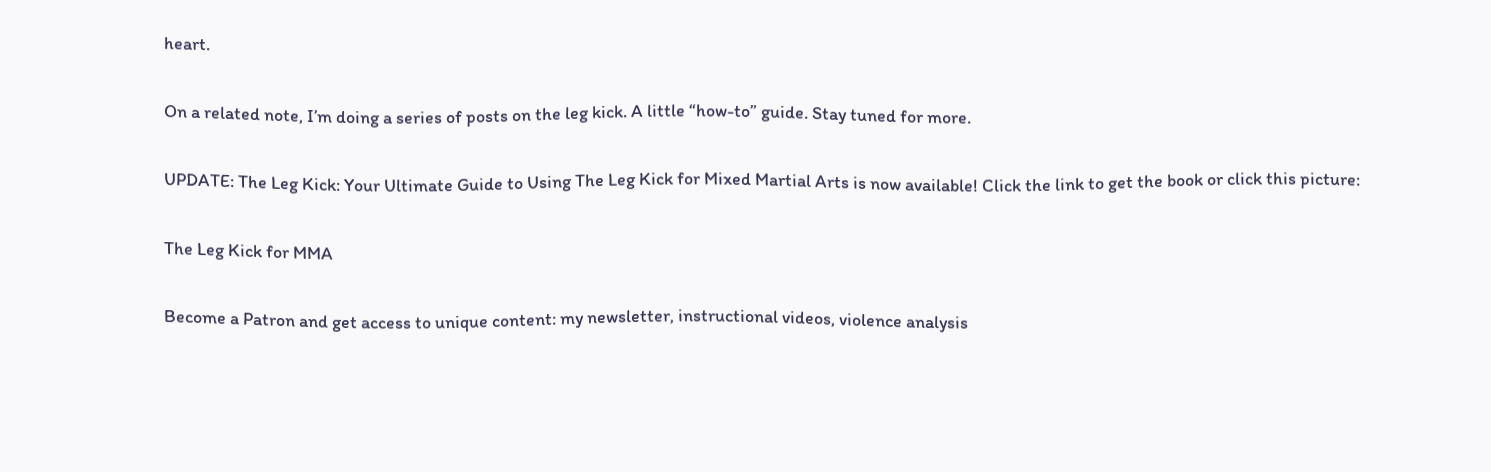heart.

On a related note, I’m doing a series of posts on the leg kick. A little “how-to” guide. Stay tuned for more.

UPDATE: The Leg Kick: Your Ultimate Guide to Using The Leg Kick for Mixed Martial Arts is now available! Click the link to get the book or click this picture:

The Leg Kick for MMA

Become a Patron and get access to unique content: my newsletter, instructional videos, violence analysis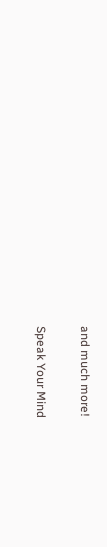and much more!

Speak Your Mind